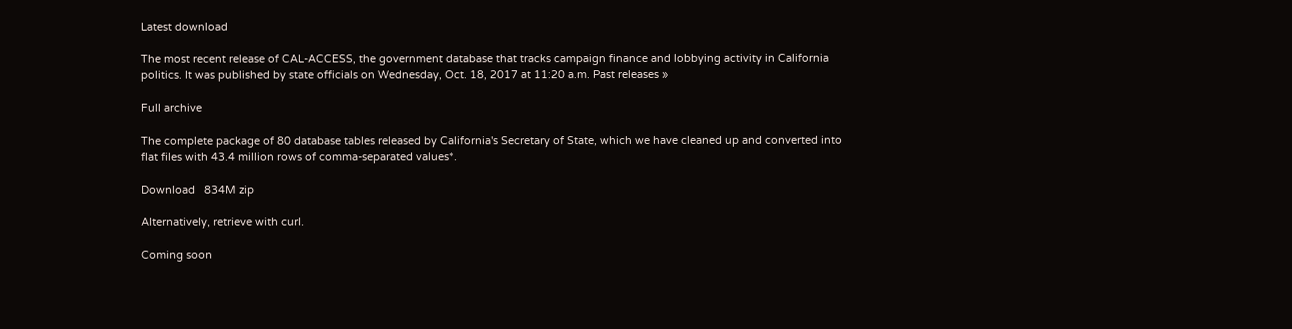Latest download

The most recent release of CAL-ACCESS, the government database that tracks campaign finance and lobbying activity in California politics. It was published by state officials on Wednesday, Oct. 18, 2017 at 11:20 a.m. Past releases »

Full archive

The complete package of 80 database tables released by California's Secretary of State, which we have cleaned up and converted into flat files with 43.4 million rows of comma-separated values*.

Download   834M zip

Alternatively, retrieve with curl.

Coming soon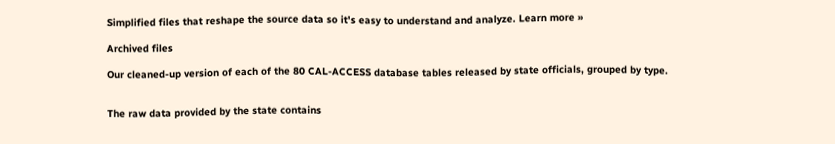Simplified files that reshape the source data so it's easy to understand and analyze. Learn more »

Archived files

Our cleaned-up version of each of the 80 CAL-ACCESS database tables released by state officials, grouped by type.


The raw data provided by the state contains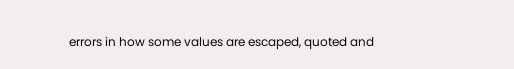errors in how some values are escaped, quoted and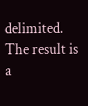delimited. The result is a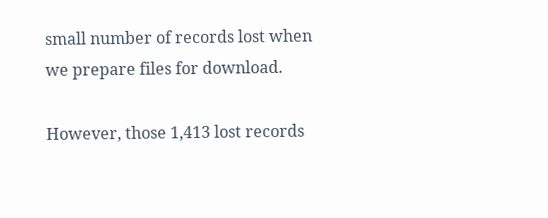small number of records lost when we prepare files for download.

However, those 1,413 lost records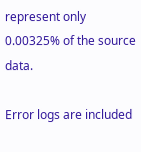represent only 0.00325% of the source data.

Error logs are included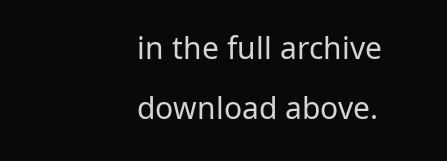in the full archive download above.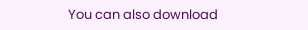You can also download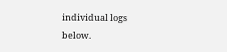individual logs below.